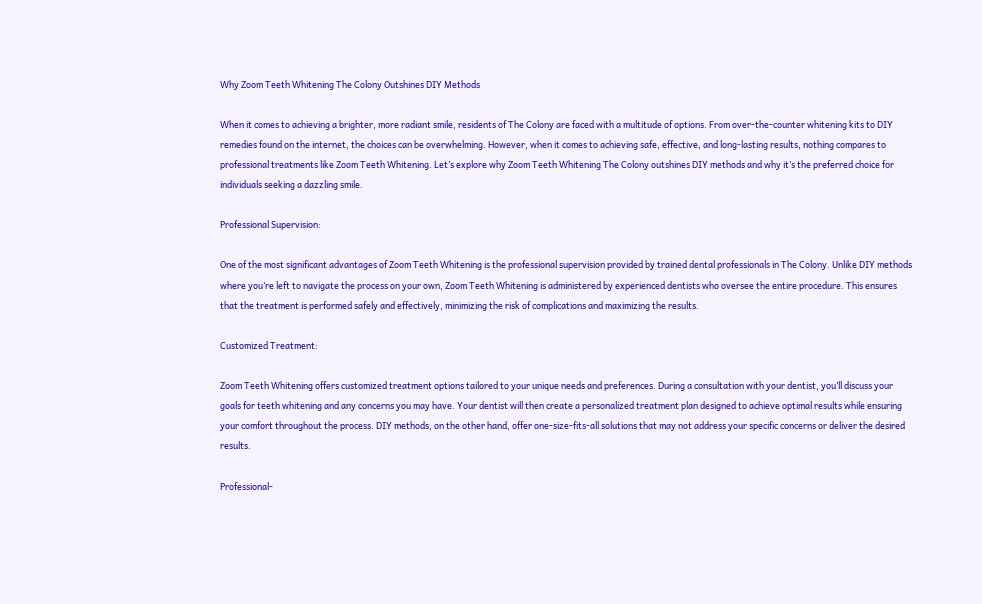Why Zoom Teeth Whitening The Colony Outshines DIY Methods

When it comes to achieving a brighter, more radiant smile, residents of The Colony are faced with a multitude of options. From over-the-counter whitening kits to DIY remedies found on the internet, the choices can be overwhelming. However, when it comes to achieving safe, effective, and long-lasting results, nothing compares to professional treatments like Zoom Teeth Whitening. Let’s explore why Zoom Teeth Whitening The Colony outshines DIY methods and why it’s the preferred choice for individuals seeking a dazzling smile.

Professional Supervision:

One of the most significant advantages of Zoom Teeth Whitening is the professional supervision provided by trained dental professionals in The Colony. Unlike DIY methods where you’re left to navigate the process on your own, Zoom Teeth Whitening is administered by experienced dentists who oversee the entire procedure. This ensures that the treatment is performed safely and effectively, minimizing the risk of complications and maximizing the results.

Customized Treatment:

Zoom Teeth Whitening offers customized treatment options tailored to your unique needs and preferences. During a consultation with your dentist, you’ll discuss your goals for teeth whitening and any concerns you may have. Your dentist will then create a personalized treatment plan designed to achieve optimal results while ensuring your comfort throughout the process. DIY methods, on the other hand, offer one-size-fits-all solutions that may not address your specific concerns or deliver the desired results.

Professional-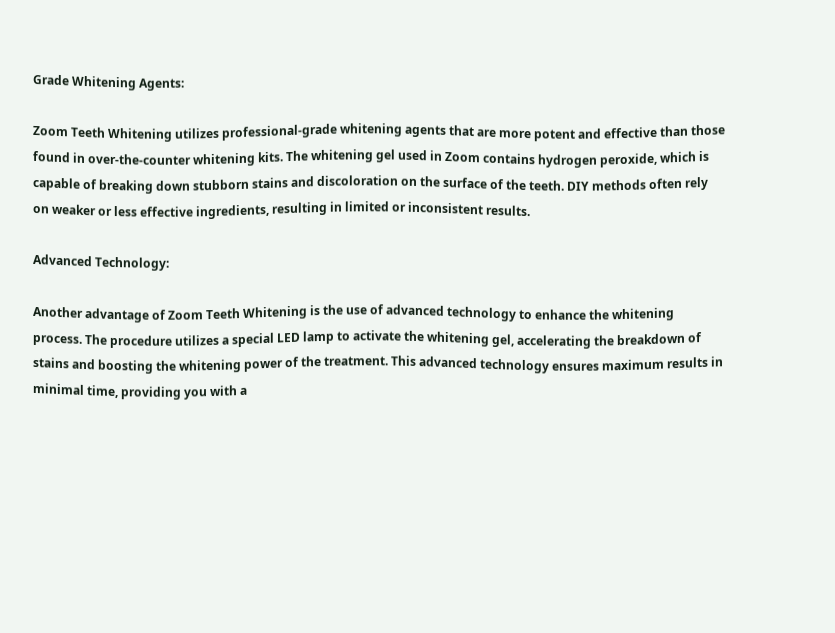Grade Whitening Agents:

Zoom Teeth Whitening utilizes professional-grade whitening agents that are more potent and effective than those found in over-the-counter whitening kits. The whitening gel used in Zoom contains hydrogen peroxide, which is capable of breaking down stubborn stains and discoloration on the surface of the teeth. DIY methods often rely on weaker or less effective ingredients, resulting in limited or inconsistent results.

Advanced Technology:

Another advantage of Zoom Teeth Whitening is the use of advanced technology to enhance the whitening process. The procedure utilizes a special LED lamp to activate the whitening gel, accelerating the breakdown of stains and boosting the whitening power of the treatment. This advanced technology ensures maximum results in minimal time, providing you with a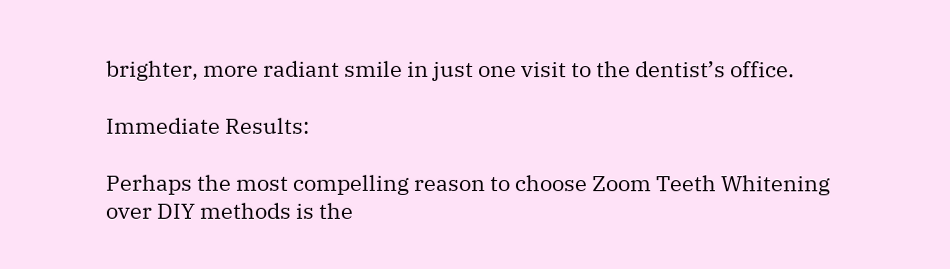brighter, more radiant smile in just one visit to the dentist’s office.

Immediate Results:

Perhaps the most compelling reason to choose Zoom Teeth Whitening over DIY methods is the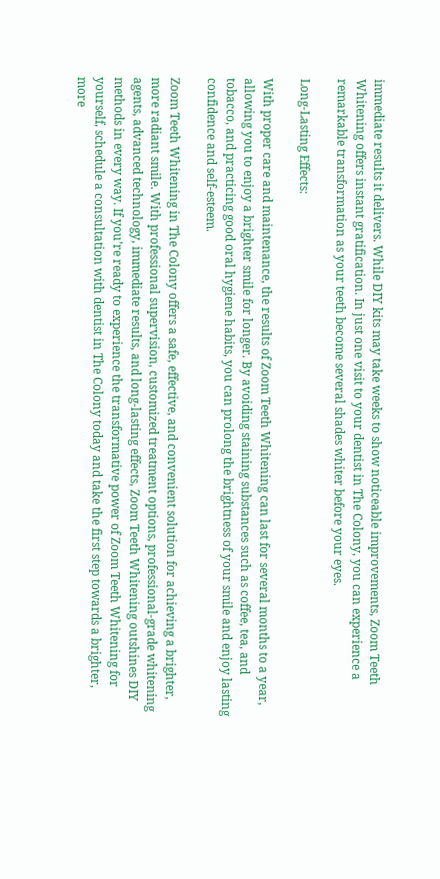immediate results it delivers. While DIY kits may take weeks to show noticeable improvements, Zoom Teeth Whitening offers instant gratification. In just one visit to your dentist in The Colony, you can experience a remarkable transformation as your teeth become several shades whiter before your eyes.

Long-Lasting Effects:

With proper care and maintenance, the results of Zoom Teeth Whitening can last for several months to a year, allowing you to enjoy a brighter smile for longer. By avoiding staining substances such as coffee, tea, and tobacco, and practicing good oral hygiene habits, you can prolong the brightness of your smile and enjoy lasting confidence and self-esteem.

Zoom Teeth Whitening in The Colony offers a safe, effective, and convenient solution for achieving a brighter, more radiant smile. With professional supervision, customized treatment options, professional-grade whitening agents, advanced technology, immediate results, and long-lasting effects, Zoom Teeth Whitening outshines DIY methods in every way. If you’re ready to experience the transformative power of Zoom Teeth Whitening for yourself, schedule a consultation with dentist in The Colony today and take the first step towards a brighter, more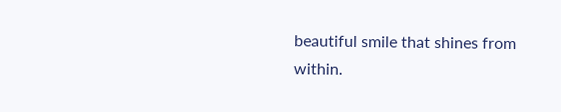beautiful smile that shines from within.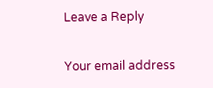Leave a Reply

Your email address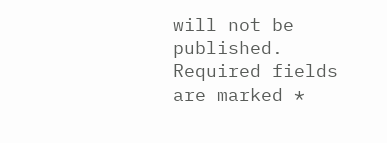will not be published. Required fields are marked *